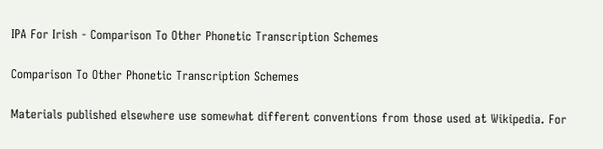IPA For Irish - Comparison To Other Phonetic Transcription Schemes

Comparison To Other Phonetic Transcription Schemes

Materials published elsewhere use somewhat different conventions from those used at Wikipedia. For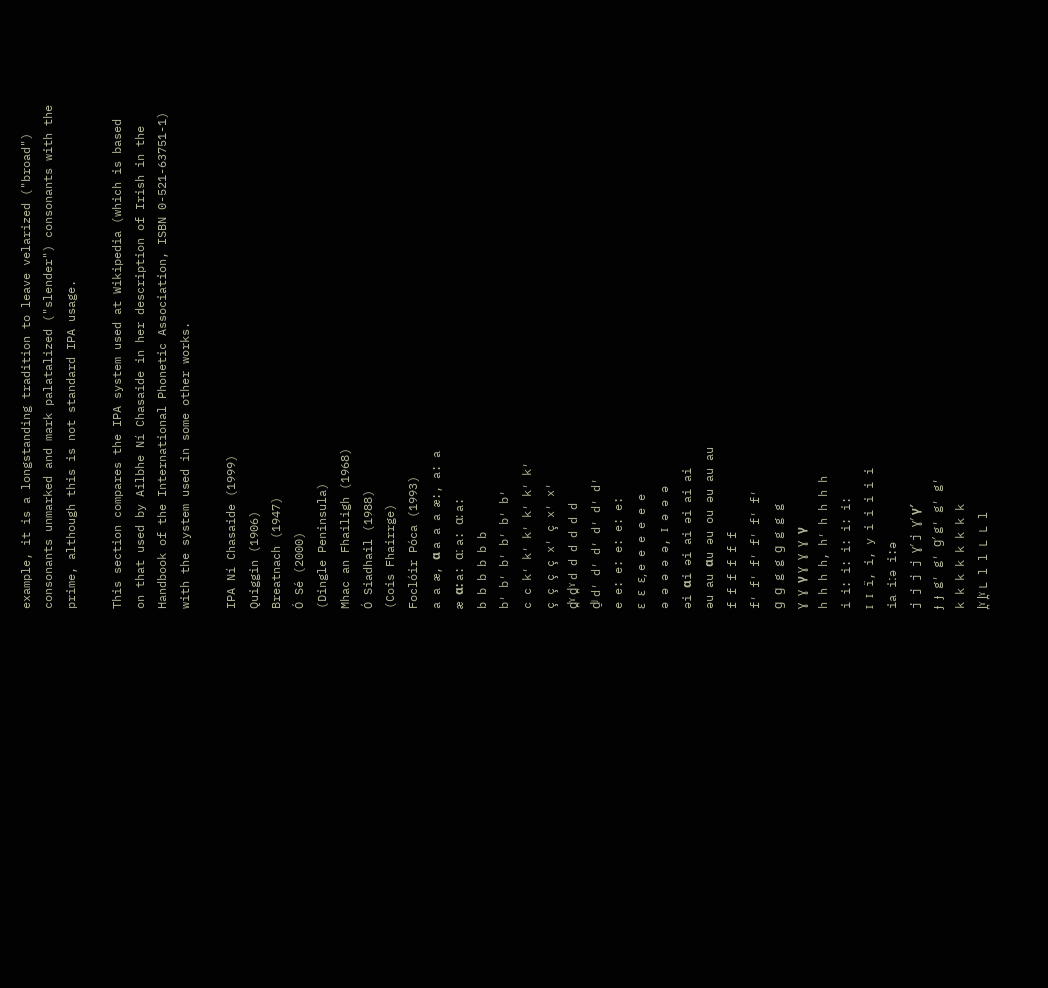example, it is a longstanding tradition to leave velarized ("broad") consonants unmarked and mark palatalized ("slender") consonants with the prime, although this is not standard IPA usage.

This section compares the IPA system used at Wikipedia (which is based on that used by Ailbhe Ní Chasaide in her description of Irish in the Handbook of the International Phonetic Association, ISBN 0-521-63751-1) with the system used in some other works.

IPA Ní Chasaide (1999)
Quiggin (1906)
Breatnach (1947)
Ó Sé (2000)
(Dingle Peninsula)
Mhac an Fhailigh (1968)
Ó Siadhail (1988)
(Cois Fhairrge)
Foclóir Póca (1993)
a a æ, α a a a æ:, a: a
æ α: a: ɑː a: ɑ: a:
b b b b b b
b′ b′ b′ b′ b′ b′
c c k′ k′ k′ k′ k′ k′
ç ç ç ç x′ ç x′ x′
d̪ˠ d̪ˠ d d d d d d
d̠ʲ d′ d′ d′ d′ d′ d′
e e: e: e: e: e:
ɛ ɛ ɛ, e e e e e e
ə ə ə ə ə, ɪ ə ə ə
əi αi əi ai əi ai ai
əu au αu əu ou əu au au
f f f f f f
f′ f′ f′ f′ f′ f′
ɡ ɡ g g ɡ g g g
ɣ ɣ γ ɣ ɣ ɣ γ
h h h h, h′ h h h h
i i: i: i: i: i:
ɪ ɪ ï, i, y i i i i i
ia iːə i:ə
j j j j ɣ′ j ɣ′ γ′
ɟ ɟ g′ g′ ɡ′ g′ g′ g′
k k k k k k k k
l̪ˠ l̪ˠ L l l L L l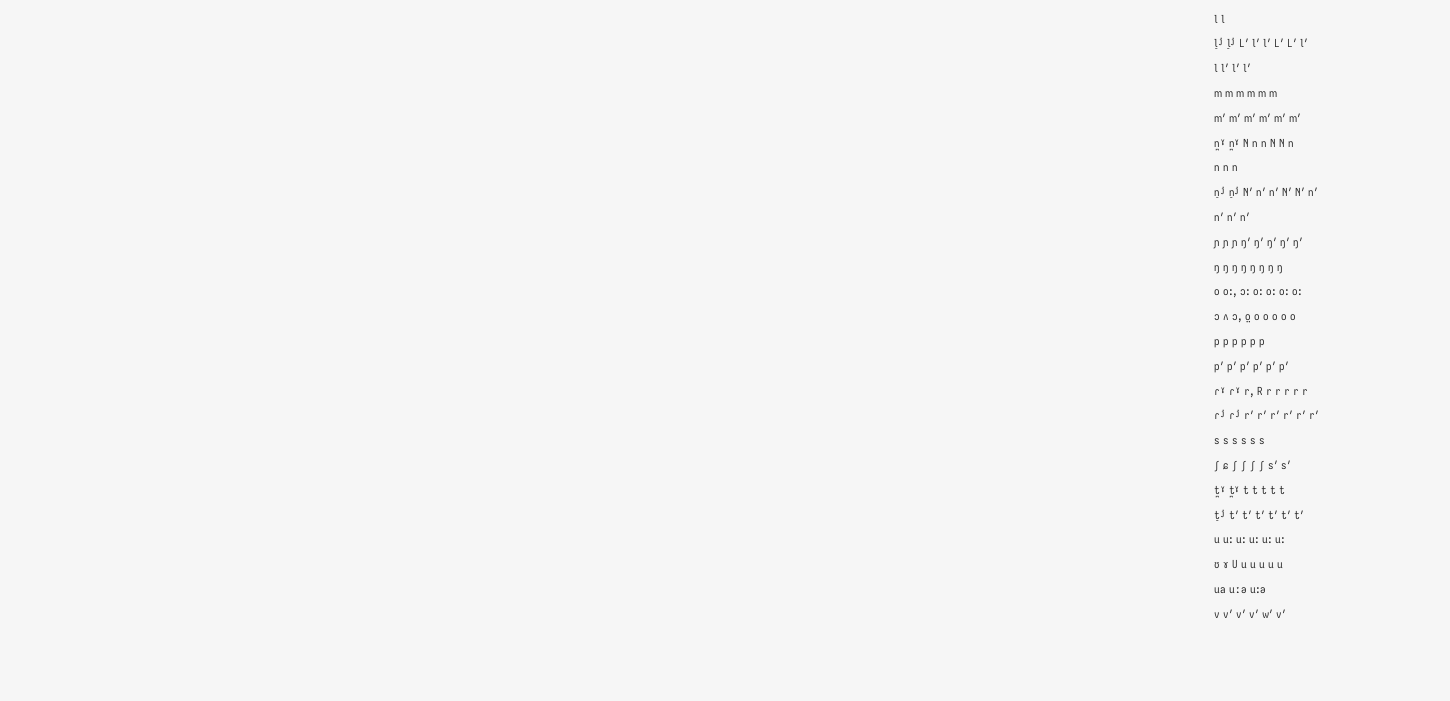l l
l̠ʲ l̠ʲ L′ l′ l′ L′ L′ l′
l l′ l′ l′
m m m m m m
m′ m′ m′ m′ m′ m′
n̪ˠ n̪ˠ N n n N N n
n n n
n̠ʲ n̠ʲ N′ n′ n′ N′ N′ n′
n′ n′ n′
ɲ ɲ ɲ ŋ′ ŋ′ ŋ′ ŋ′ ŋ′
ŋ ŋ ŋ ŋ ŋ ŋ ŋ ŋ
o o:, ɔ: o: o: o: o:
ɔ ʌ ɔ, o̤ o o o o o
p p p p p p
p′ p′ p′ p′ p′ p′
ɾˠ ɾˠ r, R r r r r r
ɾʲ ɾʲ r′ r′ r′ r′ r′ r′
s s s s s s
ʃ ɕ ʃ ʃ ʃ ʃ s′ s′
t̪ˠ t̪ˠ t t t t t
t̠ʲ t′ t′ t′ t′ t′ t′
u u: u: u: u: u:
ʊ ɤ U u u u u u
ua uːə u:ə
v v′ v′ v′ w′ v′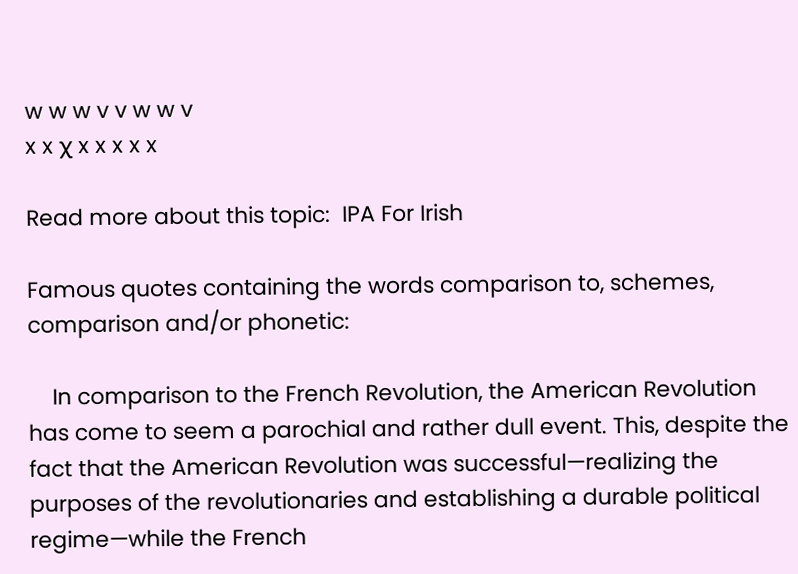w w w v v w w v
x x χ x x x x x

Read more about this topic:  IPA For Irish

Famous quotes containing the words comparison to, schemes, comparison and/or phonetic:

    In comparison to the French Revolution, the American Revolution has come to seem a parochial and rather dull event. This, despite the fact that the American Revolution was successful—realizing the purposes of the revolutionaries and establishing a durable political regime—while the French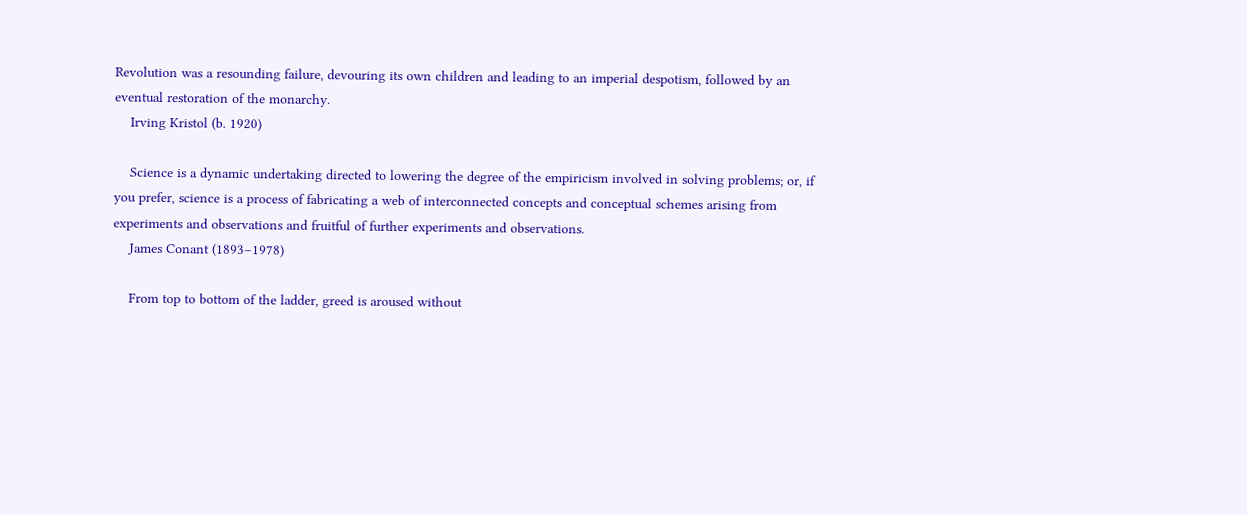Revolution was a resounding failure, devouring its own children and leading to an imperial despotism, followed by an eventual restoration of the monarchy.
    Irving Kristol (b. 1920)

    Science is a dynamic undertaking directed to lowering the degree of the empiricism involved in solving problems; or, if you prefer, science is a process of fabricating a web of interconnected concepts and conceptual schemes arising from experiments and observations and fruitful of further experiments and observations.
    James Conant (1893–1978)

    From top to bottom of the ladder, greed is aroused without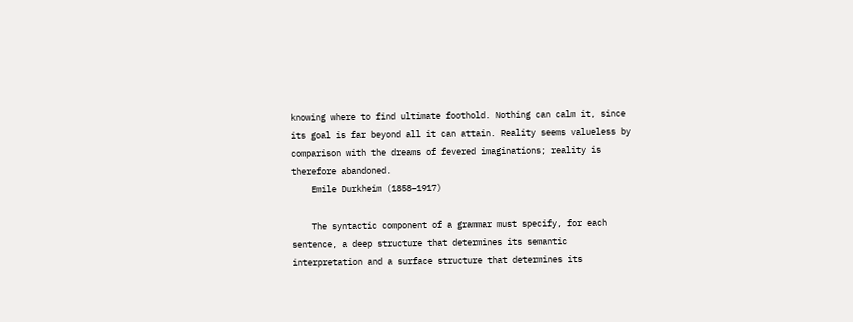knowing where to find ultimate foothold. Nothing can calm it, since its goal is far beyond all it can attain. Reality seems valueless by comparison with the dreams of fevered imaginations; reality is therefore abandoned.
    Emile Durkheim (1858–1917)

    The syntactic component of a grammar must specify, for each sentence, a deep structure that determines its semantic interpretation and a surface structure that determines its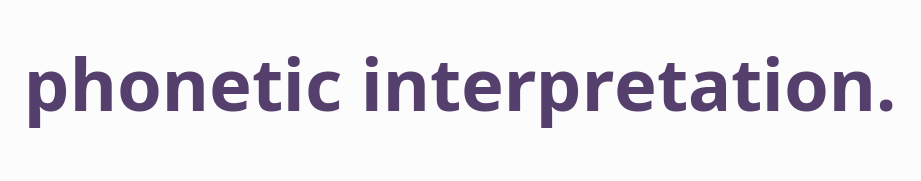phonetic interpretation.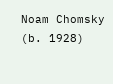Noam Chomsky (b. 1928)